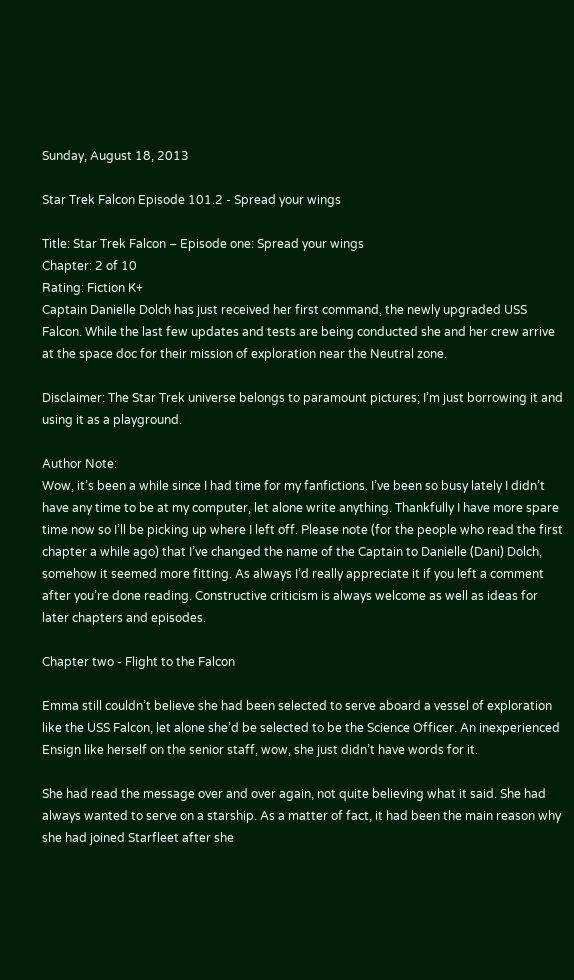Sunday, August 18, 2013

Star Trek Falcon Episode 101.2 - Spread your wings

Title: Star Trek Falcon – Episode one: Spread your wings
Chapter: 2 of 10
Rating: Fiction K+
Captain Danielle Dolch has just received her first command, the newly upgraded USS Falcon. While the last few updates and tests are being conducted she and her crew arrive at the space doc for their mission of exploration near the Neutral zone.

Disclaimer: The Star Trek universe belongs to paramount pictures; I’m just borrowing it and using it as a playground.

Author Note:
Wow, it’s been a while since I had time for my fanfictions. I’ve been so busy lately I didn’t have any time to be at my computer, let alone write anything. Thankfully I have more spare time now so I’ll be picking up where I left off. Please note (for the people who read the first chapter a while ago) that I’ve changed the name of the Captain to Danielle (Dani) Dolch, somehow it seemed more fitting. As always I’d really appreciate it if you left a comment after you’re done reading. Constructive criticism is always welcome as well as ideas for later chapters and episodes.

Chapter two - Flight to the Falcon

Emma still couldn’t believe she had been selected to serve aboard a vessel of exploration like the USS Falcon, let alone she’d be selected to be the Science Officer. An inexperienced Ensign like herself on the senior staff, wow, she just didn’t have words for it.

She had read the message over and over again, not quite believing what it said. She had always wanted to serve on a starship. As a matter of fact, it had been the main reason why she had joined Starfleet after she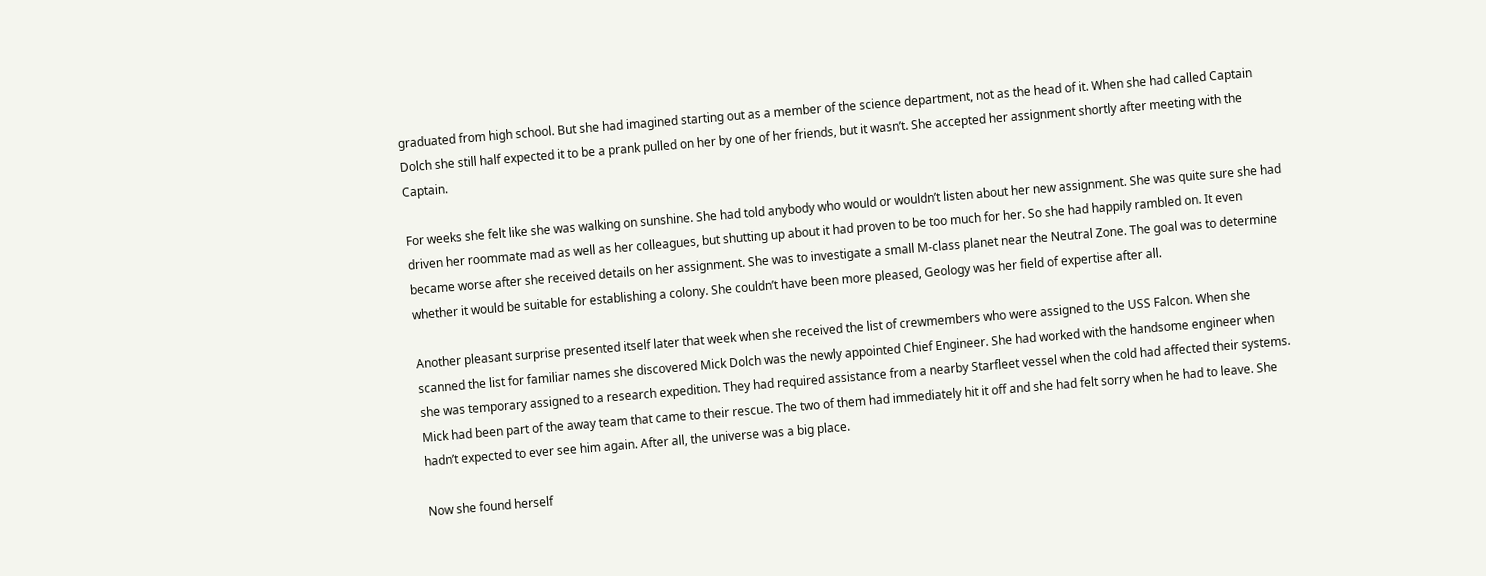graduated from high school. But she had imagined starting out as a member of the science department, not as the head of it. When she had called Captain Dolch she still half expected it to be a prank pulled on her by one of her friends, but it wasn’t. She accepted her assignment shortly after meeting with the Captain.

For weeks she felt like she was walking on sunshine. She had told anybody who would or wouldn’t listen about her new assignment. She was quite sure she had driven her roommate mad as well as her colleagues, but shutting up about it had proven to be too much for her. So she had happily rambled on. It even became worse after she received details on her assignment. She was to investigate a small M-class planet near the Neutral Zone. The goal was to determine whether it would be suitable for establishing a colony. She couldn’t have been more pleased, Geology was her field of expertise after all.

Another pleasant surprise presented itself later that week when she received the list of crewmembers who were assigned to the USS Falcon. When she scanned the list for familiar names she discovered Mick Dolch was the newly appointed Chief Engineer. She had worked with the handsome engineer when she was temporary assigned to a research expedition. They had required assistance from a nearby Starfleet vessel when the cold had affected their systems. Mick had been part of the away team that came to their rescue. The two of them had immediately hit it off and she had felt sorry when he had to leave. She hadn’t expected to ever see him again. After all, the universe was a big place.

Now she found herself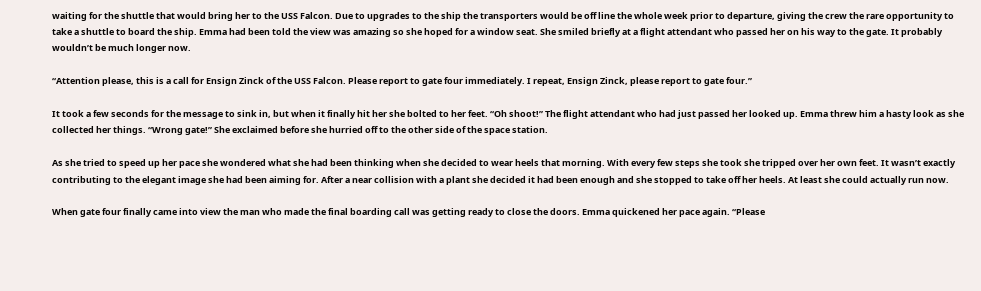waiting for the shuttle that would bring her to the USS Falcon. Due to upgrades to the ship the transporters would be off line the whole week prior to departure, giving the crew the rare opportunity to take a shuttle to board the ship. Emma had been told the view was amazing so she hoped for a window seat. She smiled briefly at a flight attendant who passed her on his way to the gate. It probably wouldn’t be much longer now.

“Attention please, this is a call for Ensign Zinck of the USS Falcon. Please report to gate four immediately. I repeat, Ensign Zinck, please report to gate four.”

It took a few seconds for the message to sink in, but when it finally hit her she bolted to her feet. “Oh shoot!” The flight attendant who had just passed her looked up. Emma threw him a hasty look as she collected her things. “Wrong gate!” She exclaimed before she hurried off to the other side of the space station.

As she tried to speed up her pace she wondered what she had been thinking when she decided to wear heels that morning. With every few steps she took she tripped over her own feet. It wasn’t exactly contributing to the elegant image she had been aiming for. After a near collision with a plant she decided it had been enough and she stopped to take off her heels. At least she could actually run now.

When gate four finally came into view the man who made the final boarding call was getting ready to close the doors. Emma quickened her pace again. “Please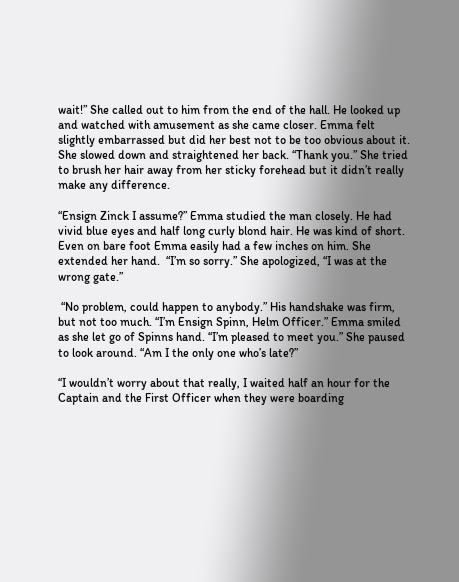wait!” She called out to him from the end of the hall. He looked up and watched with amusement as she came closer. Emma felt slightly embarrassed but did her best not to be too obvious about it. She slowed down and straightened her back. “Thank you.” She tried to brush her hair away from her sticky forehead but it didn’t really make any difference.

“Ensign Zinck I assume?” Emma studied the man closely. He had vivid blue eyes and half long curly blond hair. He was kind of short. Even on bare foot Emma easily had a few inches on him. She extended her hand.  “I’m so sorry.” She apologized, “I was at the wrong gate.”

 “No problem, could happen to anybody.” His handshake was firm, but not too much. “I’m Ensign Spinn, Helm Officer.” Emma smiled as she let go of Spinns hand. “I’m pleased to meet you.” She paused to look around. “Am I the only one who’s late?”

“I wouldn’t worry about that really, I waited half an hour for the Captain and the First Officer when they were boarding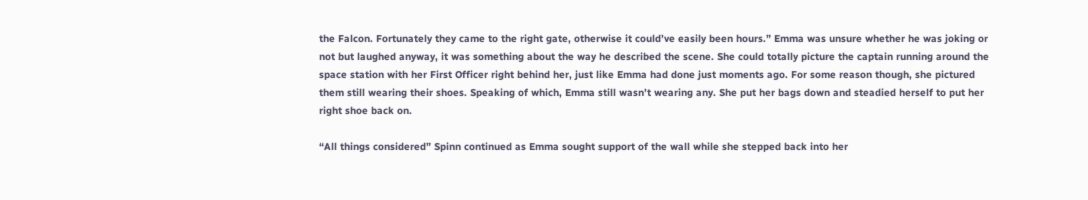the Falcon. Fortunately they came to the right gate, otherwise it could’ve easily been hours.” Emma was unsure whether he was joking or not but laughed anyway, it was something about the way he described the scene. She could totally picture the captain running around the space station with her First Officer right behind her, just like Emma had done just moments ago. For some reason though, she pictured them still wearing their shoes. Speaking of which, Emma still wasn’t wearing any. She put her bags down and steadied herself to put her right shoe back on.

“All things considered” Spinn continued as Emma sought support of the wall while she stepped back into her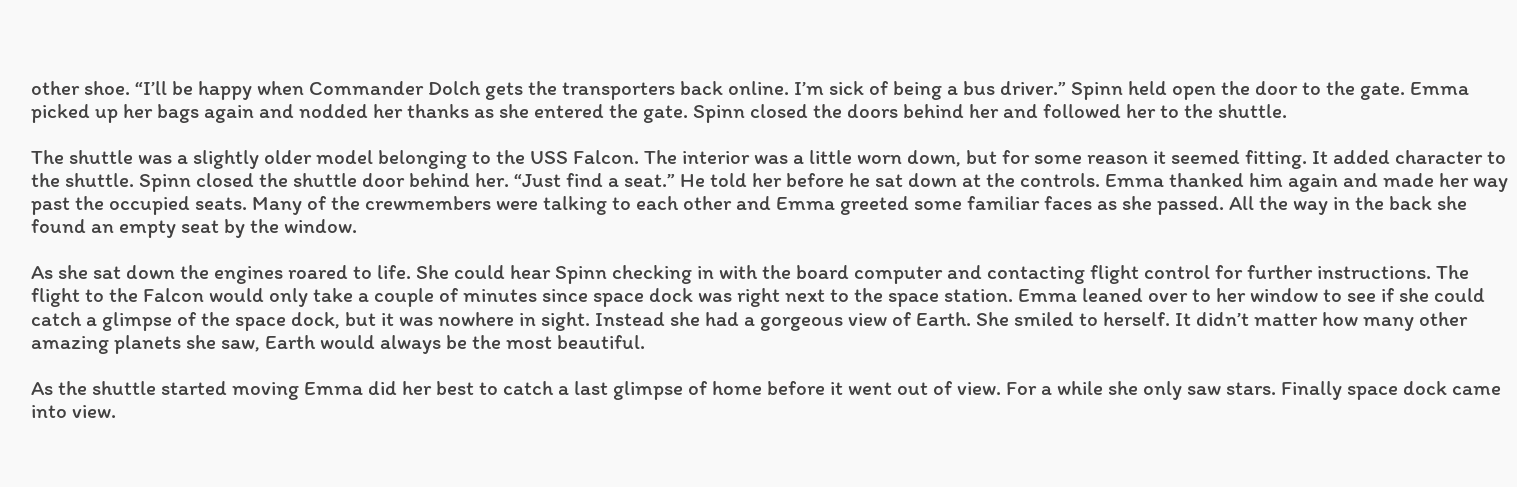other shoe. “I’ll be happy when Commander Dolch gets the transporters back online. I’m sick of being a bus driver.” Spinn held open the door to the gate. Emma picked up her bags again and nodded her thanks as she entered the gate. Spinn closed the doors behind her and followed her to the shuttle.

The shuttle was a slightly older model belonging to the USS Falcon. The interior was a little worn down, but for some reason it seemed fitting. It added character to the shuttle. Spinn closed the shuttle door behind her. “Just find a seat.” He told her before he sat down at the controls. Emma thanked him again and made her way past the occupied seats. Many of the crewmembers were talking to each other and Emma greeted some familiar faces as she passed. All the way in the back she found an empty seat by the window.

As she sat down the engines roared to life. She could hear Spinn checking in with the board computer and contacting flight control for further instructions. The flight to the Falcon would only take a couple of minutes since space dock was right next to the space station. Emma leaned over to her window to see if she could catch a glimpse of the space dock, but it was nowhere in sight. Instead she had a gorgeous view of Earth. She smiled to herself. It didn’t matter how many other amazing planets she saw, Earth would always be the most beautiful.

As the shuttle started moving Emma did her best to catch a last glimpse of home before it went out of view. For a while she only saw stars. Finally space dock came into view.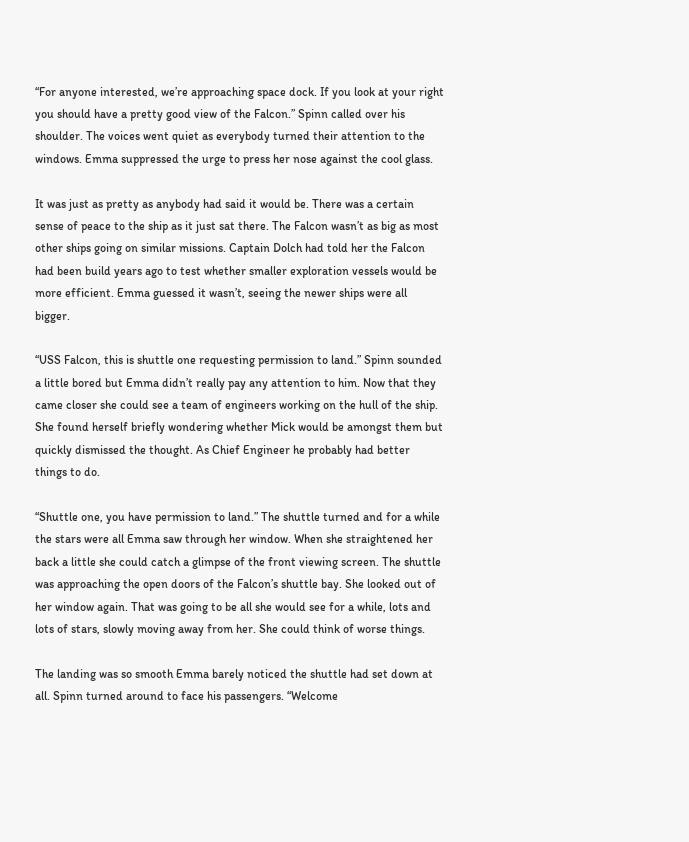“For anyone interested, we’re approaching space dock. If you look at your right you should have a pretty good view of the Falcon.” Spinn called over his shoulder. The voices went quiet as everybody turned their attention to the windows. Emma suppressed the urge to press her nose against the cool glass.

It was just as pretty as anybody had said it would be. There was a certain sense of peace to the ship as it just sat there. The Falcon wasn’t as big as most other ships going on similar missions. Captain Dolch had told her the Falcon had been build years ago to test whether smaller exploration vessels would be more efficient. Emma guessed it wasn’t, seeing the newer ships were all bigger.

“USS Falcon, this is shuttle one requesting permission to land.” Spinn sounded a little bored but Emma didn’t really pay any attention to him. Now that they came closer she could see a team of engineers working on the hull of the ship. She found herself briefly wondering whether Mick would be amongst them but quickly dismissed the thought. As Chief Engineer he probably had better things to do.

“Shuttle one, you have permission to land.” The shuttle turned and for a while the stars were all Emma saw through her window. When she straightened her back a little she could catch a glimpse of the front viewing screen. The shuttle was approaching the open doors of the Falcon’s shuttle bay. She looked out of her window again. That was going to be all she would see for a while, lots and lots of stars, slowly moving away from her. She could think of worse things.

The landing was so smooth Emma barely noticed the shuttle had set down at all. Spinn turned around to face his passengers. “Welcome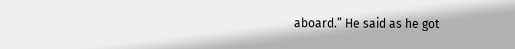aboard.” He said as he got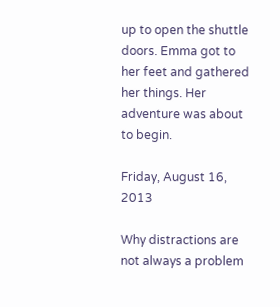up to open the shuttle doors. Emma got to her feet and gathered her things. Her adventure was about to begin.

Friday, August 16, 2013

Why distractions are not always a problem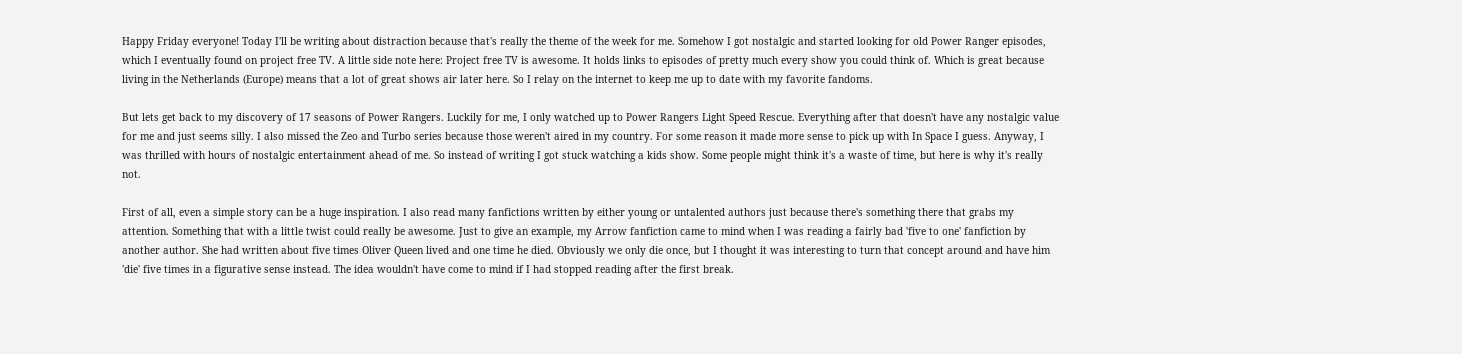Happy Friday everyone! Today I'll be writing about distraction because that's really the theme of the week for me. Somehow I got nostalgic and started looking for old Power Ranger episodes, which I eventually found on project free TV. A little side note here: Project free TV is awesome. It holds links to episodes of pretty much every show you could think of. Which is great because living in the Netherlands (Europe) means that a lot of great shows air later here. So I relay on the internet to keep me up to date with my favorite fandoms.

But lets get back to my discovery of 17 seasons of Power Rangers. Luckily for me, I only watched up to Power Rangers Light Speed Rescue. Everything after that doesn't have any nostalgic value for me and just seems silly. I also missed the Zeo and Turbo series because those weren't aired in my country. For some reason it made more sense to pick up with In Space I guess. Anyway, I was thrilled with hours of nostalgic entertainment ahead of me. So instead of writing I got stuck watching a kids show. Some people might think it's a waste of time, but here is why it's really not.

First of all, even a simple story can be a huge inspiration. I also read many fanfictions written by either young or untalented authors just because there's something there that grabs my attention. Something that with a little twist could really be awesome. Just to give an example, my Arrow fanfiction came to mind when I was reading a fairly bad 'five to one' fanfiction by another author. She had written about five times Oliver Queen lived and one time he died. Obviously we only die once, but I thought it was interesting to turn that concept around and have him 'die' five times in a figurative sense instead. The idea wouldn't have come to mind if I had stopped reading after the first break.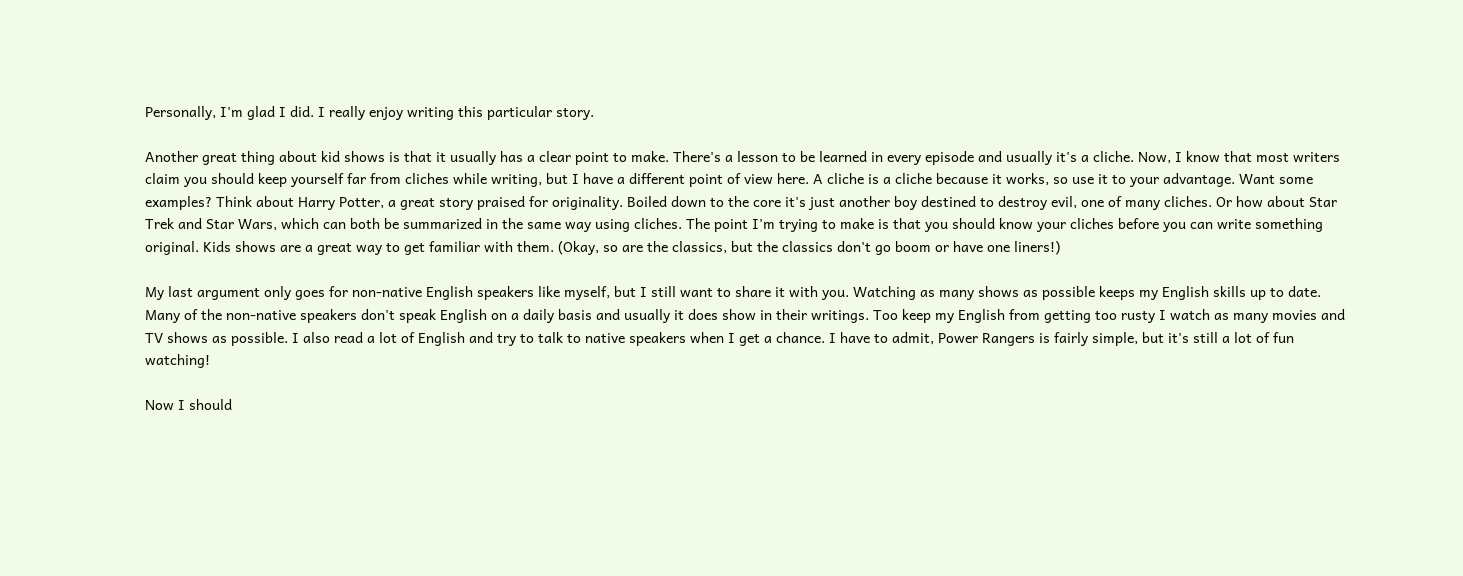Personally, I'm glad I did. I really enjoy writing this particular story.

Another great thing about kid shows is that it usually has a clear point to make. There's a lesson to be learned in every episode and usually it's a cliche. Now, I know that most writers claim you should keep yourself far from cliches while writing, but I have a different point of view here. A cliche is a cliche because it works, so use it to your advantage. Want some examples? Think about Harry Potter, a great story praised for originality. Boiled down to the core it's just another boy destined to destroy evil, one of many cliches. Or how about Star Trek and Star Wars, which can both be summarized in the same way using cliches. The point I'm trying to make is that you should know your cliches before you can write something original. Kids shows are a great way to get familiar with them. (Okay, so are the classics, but the classics don't go boom or have one liners!)

My last argument only goes for non-native English speakers like myself, but I still want to share it with you. Watching as many shows as possible keeps my English skills up to date. Many of the non-native speakers don't speak English on a daily basis and usually it does show in their writings. Too keep my English from getting too rusty I watch as many movies and TV shows as possible. I also read a lot of English and try to talk to native speakers when I get a chance. I have to admit, Power Rangers is fairly simple, but it's still a lot of fun watching!

Now I should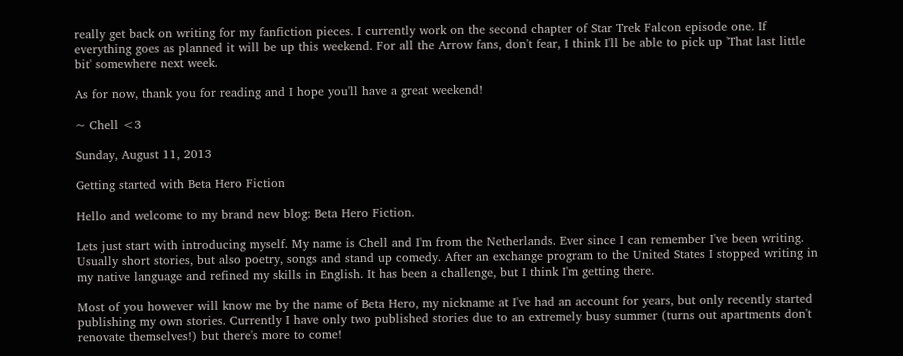really get back on writing for my fanfiction pieces. I currently work on the second chapter of Star Trek Falcon episode one. If everything goes as planned it will be up this weekend. For all the Arrow fans, don't fear, I think I'll be able to pick up 'That last little bit' somewhere next week.

As for now, thank you for reading and I hope you'll have a great weekend!

~ Chell <3

Sunday, August 11, 2013

Getting started with Beta Hero Fiction

Hello and welcome to my brand new blog: Beta Hero Fiction.

Lets just start with introducing myself. My name is Chell and I'm from the Netherlands. Ever since I can remember I've been writing. Usually short stories, but also poetry, songs and stand up comedy. After an exchange program to the United States I stopped writing in my native language and refined my skills in English. It has been a challenge, but I think I'm getting there.

Most of you however will know me by the name of Beta Hero, my nickname at I've had an account for years, but only recently started publishing my own stories. Currently I have only two published stories due to an extremely busy summer (turns out apartments don't renovate themselves!) but there's more to come!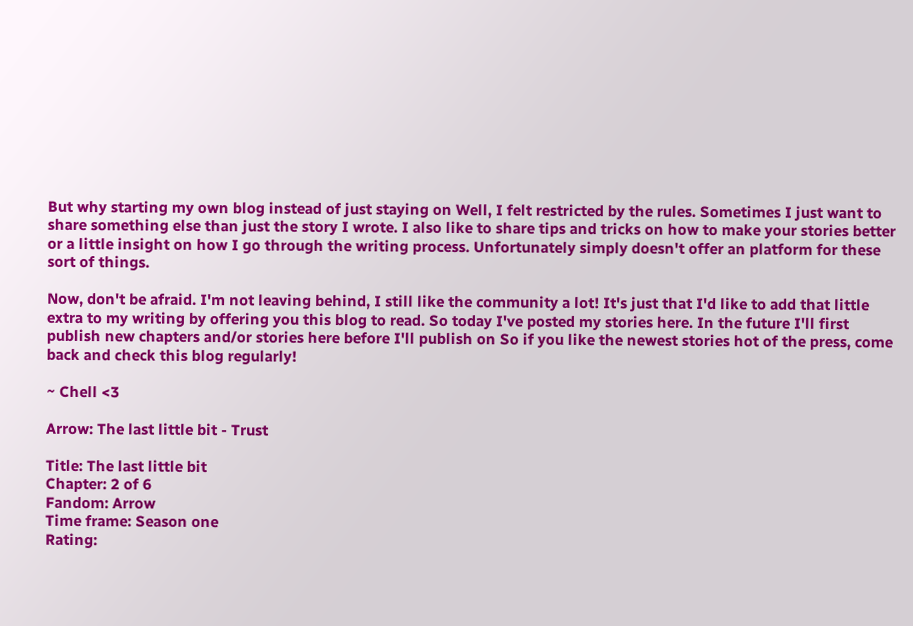But why starting my own blog instead of just staying on Well, I felt restricted by the rules. Sometimes I just want to share something else than just the story I wrote. I also like to share tips and tricks on how to make your stories better or a little insight on how I go through the writing process. Unfortunately simply doesn't offer an platform for these sort of things.

Now, don't be afraid. I'm not leaving behind, I still like the community a lot! It's just that I'd like to add that little extra to my writing by offering you this blog to read. So today I've posted my stories here. In the future I'll first publish new chapters and/or stories here before I'll publish on So if you like the newest stories hot of the press, come back and check this blog regularly!

~ Chell <3

Arrow: The last little bit - Trust

Title: The last little bit
Chapter: 2 of 6
Fandom: Arrow
Time frame: Season one
Rating: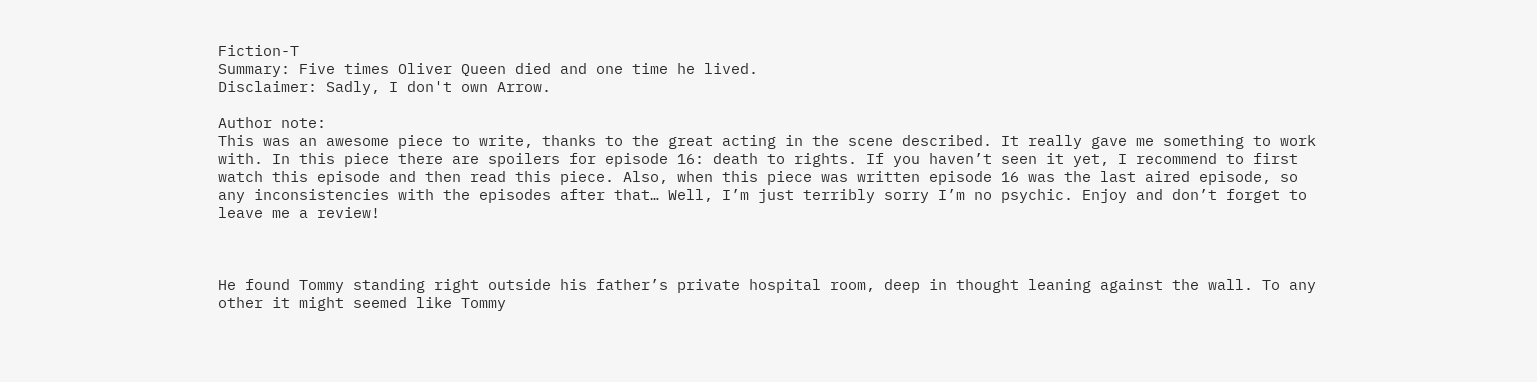Fiction-T
Summary: Five times Oliver Queen died and one time he lived.
Disclaimer: Sadly, I don't own Arrow.

Author note:
This was an awesome piece to write, thanks to the great acting in the scene described. It really gave me something to work with. In this piece there are spoilers for episode 16: death to rights. If you haven’t seen it yet, I recommend to first watch this episode and then read this piece. Also, when this piece was written episode 16 was the last aired episode, so any inconsistencies with the episodes after that… Well, I’m just terribly sorry I’m no psychic. Enjoy and don’t forget to leave me a review!



He found Tommy standing right outside his father’s private hospital room, deep in thought leaning against the wall. To any other it might seemed like Tommy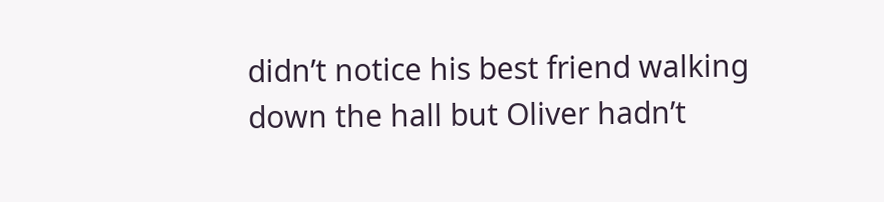didn’t notice his best friend walking down the hall but Oliver hadn’t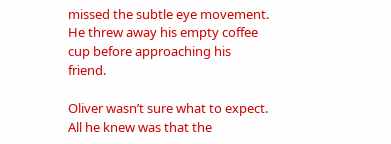missed the subtle eye movement. He threw away his empty coffee cup before approaching his friend.

Oliver wasn’t sure what to expect. All he knew was that the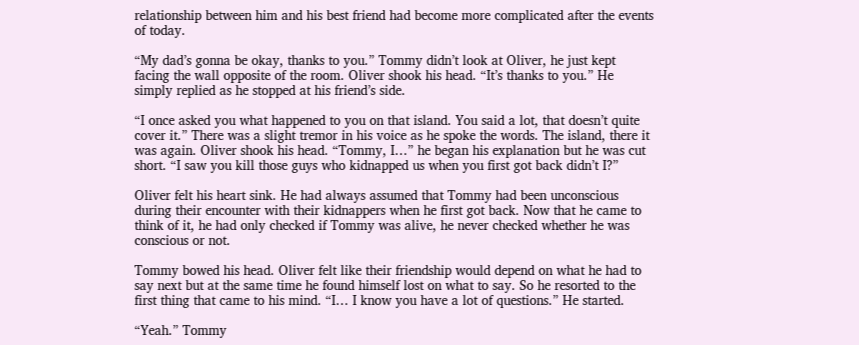relationship between him and his best friend had become more complicated after the events of today.

“My dad’s gonna be okay, thanks to you.” Tommy didn’t look at Oliver, he just kept facing the wall opposite of the room. Oliver shook his head. “It’s thanks to you.” He simply replied as he stopped at his friend’s side.

“I once asked you what happened to you on that island. You said a lot, that doesn’t quite cover it.” There was a slight tremor in his voice as he spoke the words. The island, there it was again. Oliver shook his head. “Tommy, I…” he began his explanation but he was cut short. “I saw you kill those guys who kidnapped us when you first got back didn’t I?”

Oliver felt his heart sink. He had always assumed that Tommy had been unconscious during their encounter with their kidnappers when he first got back. Now that he came to think of it, he had only checked if Tommy was alive, he never checked whether he was conscious or not.

Tommy bowed his head. Oliver felt like their friendship would depend on what he had to say next but at the same time he found himself lost on what to say. So he resorted to the first thing that came to his mind. “I… I know you have a lot of questions.” He started.

“Yeah.” Tommy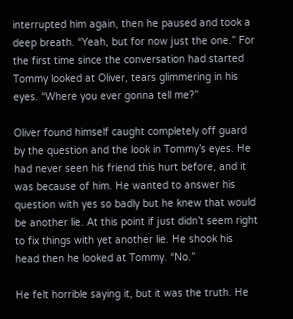interrupted him again, then he paused and took a deep breath. “Yeah, but for now just the one.” For the first time since the conversation had started Tommy looked at Oliver, tears glimmering in his eyes. “Where you ever gonna tell me?”

Oliver found himself caught completely off guard by the question and the look in Tommy’s eyes. He had never seen his friend this hurt before, and it was because of him. He wanted to answer his question with yes so badly but he knew that would be another lie. At this point if just didn’t seem right to fix things with yet another lie. He shook his head then he looked at Tommy. “No.”

He felt horrible saying it, but it was the truth. He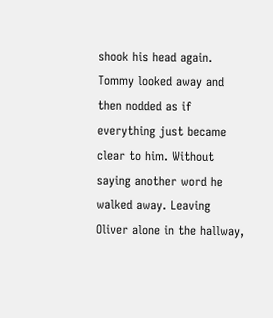shook his head again. Tommy looked away and then nodded as if everything just became clear to him. Without saying another word he walked away. Leaving Oliver alone in the hallway,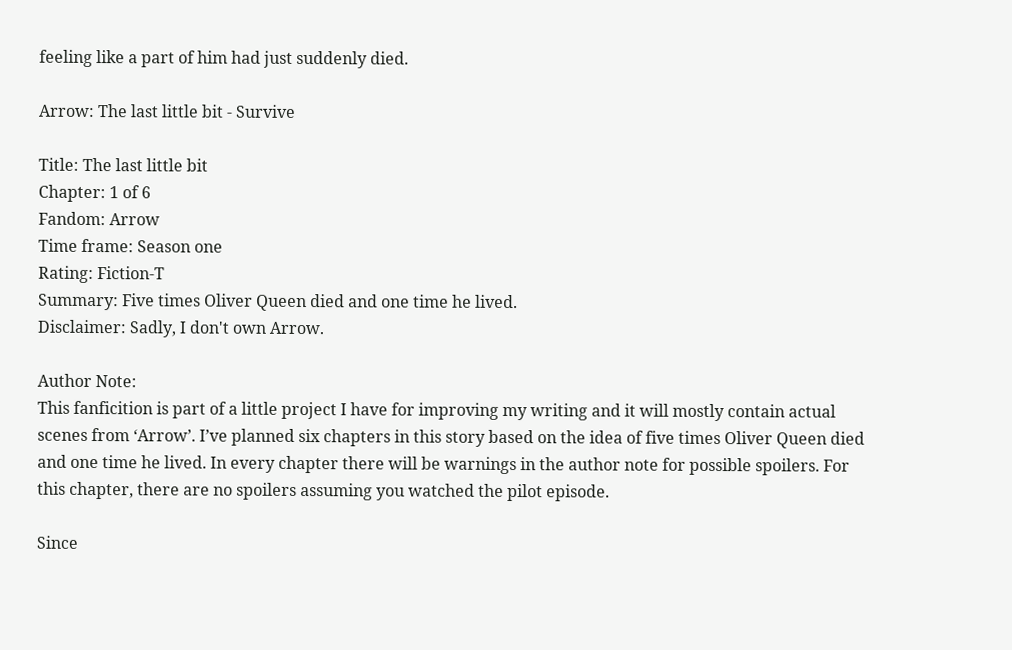feeling like a part of him had just suddenly died.

Arrow: The last little bit - Survive

Title: The last little bit
Chapter: 1 of 6
Fandom: Arrow
Time frame: Season one
Rating: Fiction-T
Summary: Five times Oliver Queen died and one time he lived.
Disclaimer: Sadly, I don't own Arrow.

Author Note:
This fanficition is part of a little project I have for improving my writing and it will mostly contain actual scenes from ‘Arrow’. I’ve planned six chapters in this story based on the idea of five times Oliver Queen died and one time he lived. In every chapter there will be warnings in the author note for possible spoilers. For this chapter, there are no spoilers assuming you watched the pilot episode.

Since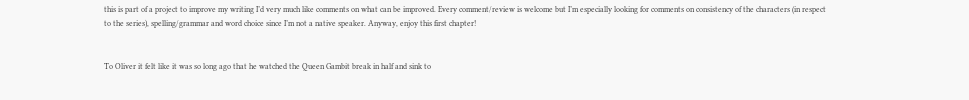this is part of a project to improve my writing I’d very much like comments on what can be improved. Every comment/review is welcome but I’m especially looking for comments on consistency of the characters (in respect to the series), spelling/grammar and word choice since I’m not a native speaker. Anyway, enjoy this first chapter!


To Oliver it felt like it was so long ago that he watched the Queen Gambit break in half and sink to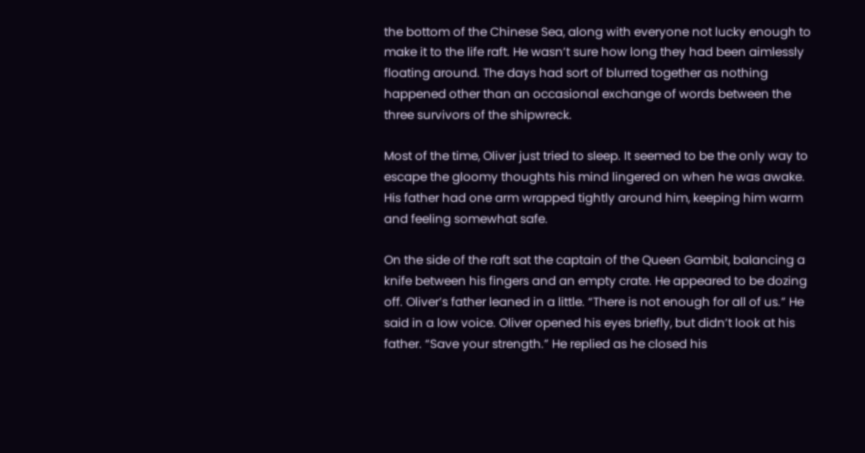the bottom of the Chinese Sea, along with everyone not lucky enough to make it to the life raft. He wasn’t sure how long they had been aimlessly floating around. The days had sort of blurred together as nothing happened other than an occasional exchange of words between the three survivors of the shipwreck.

Most of the time, Oliver just tried to sleep. It seemed to be the only way to escape the gloomy thoughts his mind lingered on when he was awake. His father had one arm wrapped tightly around him, keeping him warm and feeling somewhat safe.

On the side of the raft sat the captain of the Queen Gambit, balancing a knife between his fingers and an empty crate. He appeared to be dozing off. Oliver’s father leaned in a little. “There is not enough for all of us.” He said in a low voice. Oliver opened his eyes briefly, but didn’t look at his father. “Save your strength.” He replied as he closed his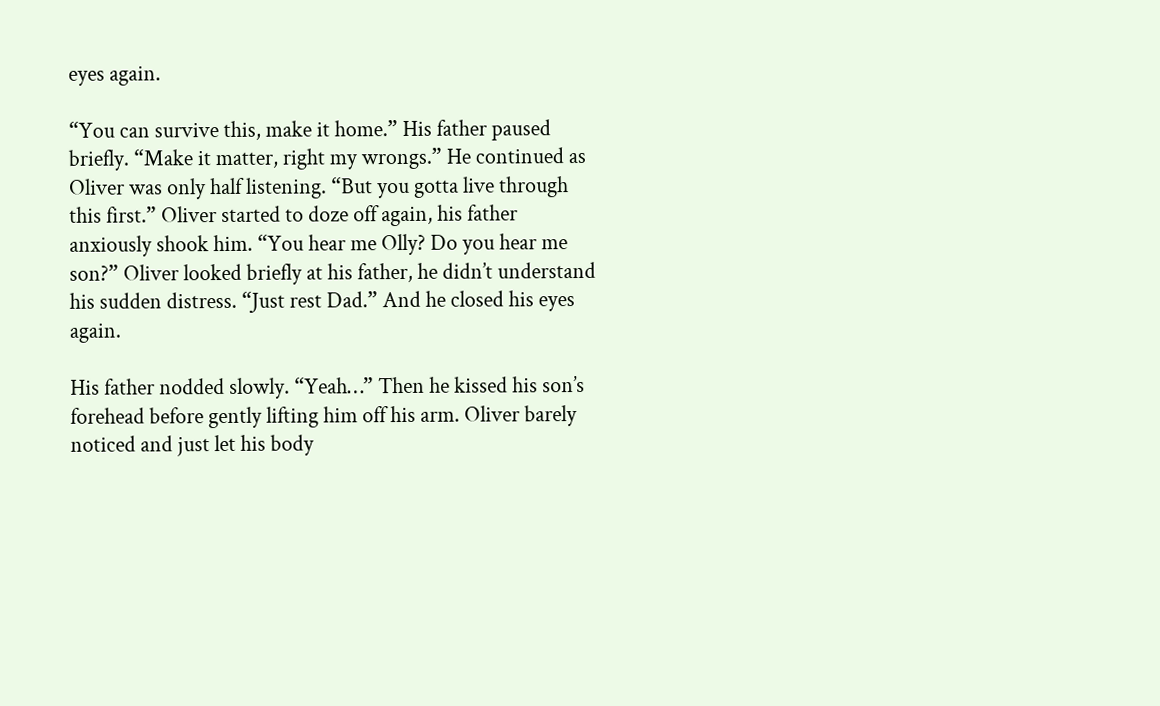eyes again.

“You can survive this, make it home.” His father paused briefly. “Make it matter, right my wrongs.” He continued as Oliver was only half listening. “But you gotta live through this first.” Oliver started to doze off again, his father anxiously shook him. “You hear me Olly? Do you hear me son?” Oliver looked briefly at his father, he didn’t understand his sudden distress. “Just rest Dad.” And he closed his eyes again.

His father nodded slowly. “Yeah…” Then he kissed his son’s forehead before gently lifting him off his arm. Oliver barely noticed and just let his body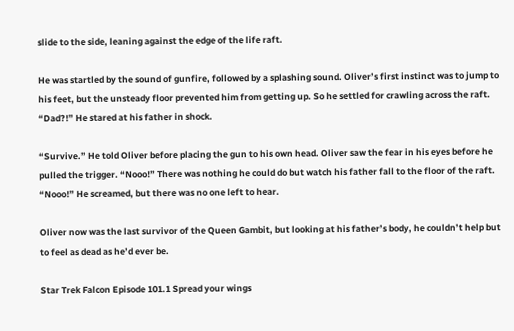slide to the side, leaning against the edge of the life raft.

He was startled by the sound of gunfire, followed by a splashing sound. Oliver’s first instinct was to jump to his feet, but the unsteady floor prevented him from getting up. So he settled for crawling across the raft. “Dad?!” He stared at his father in shock.

“Survive.” He told Oliver before placing the gun to his own head. Oliver saw the fear in his eyes before he pulled the trigger. “Nooo!” There was nothing he could do but watch his father fall to the floor of the raft. “Nooo!” He screamed, but there was no one left to hear.

Oliver now was the last survivor of the Queen Gambit, but looking at his father’s body, he couldn’t help but to feel as dead as he’d ever be.

Star Trek Falcon Episode 101.1 Spread your wings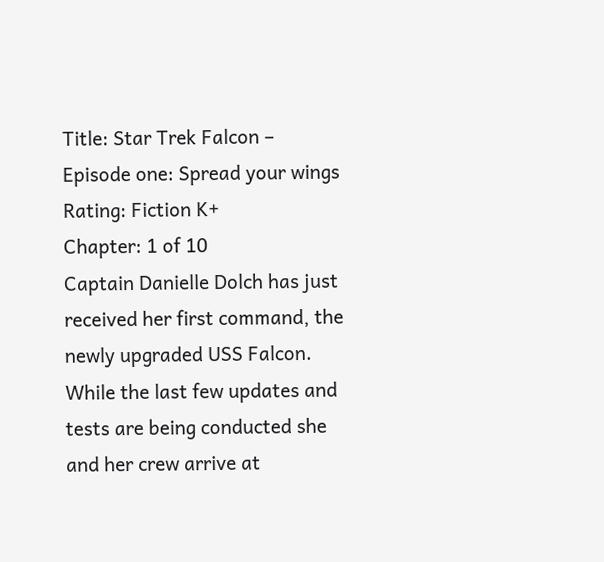Title: Star Trek Falcon – Episode one: Spread your wings
Rating: Fiction K+
Chapter: 1 of 10
Captain Danielle Dolch has just received her first command, the newly upgraded USS Falcon. While the last few updates and tests are being conducted she and her crew arrive at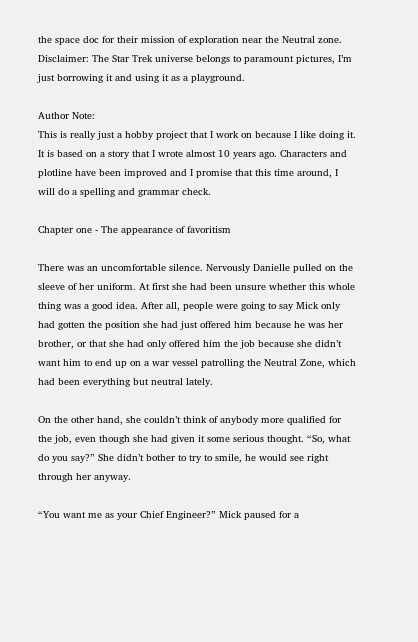the space doc for their mission of exploration near the Neutral zone.
Disclaimer: The Star Trek universe belongs to paramount pictures, I’m just borrowing it and using it as a playground.

Author Note:
This is really just a hobby project that I work on because I like doing it. It is based on a story that I wrote almost 10 years ago. Characters and plotline have been improved and I promise that this time around, I will do a spelling and grammar check.

Chapter one - The appearance of favoritism

There was an uncomfortable silence. Nervously Danielle pulled on the sleeve of her uniform. At first she had been unsure whether this whole thing was a good idea. After all, people were going to say Mick only had gotten the position she had just offered him because he was her brother, or that she had only offered him the job because she didn’t want him to end up on a war vessel patrolling the Neutral Zone, which had been everything but neutral lately.

On the other hand, she couldn’t think of anybody more qualified for the job, even though she had given it some serious thought. “So, what do you say?” She didn’t bother to try to smile, he would see right through her anyway.

“You want me as your Chief Engineer?” Mick paused for a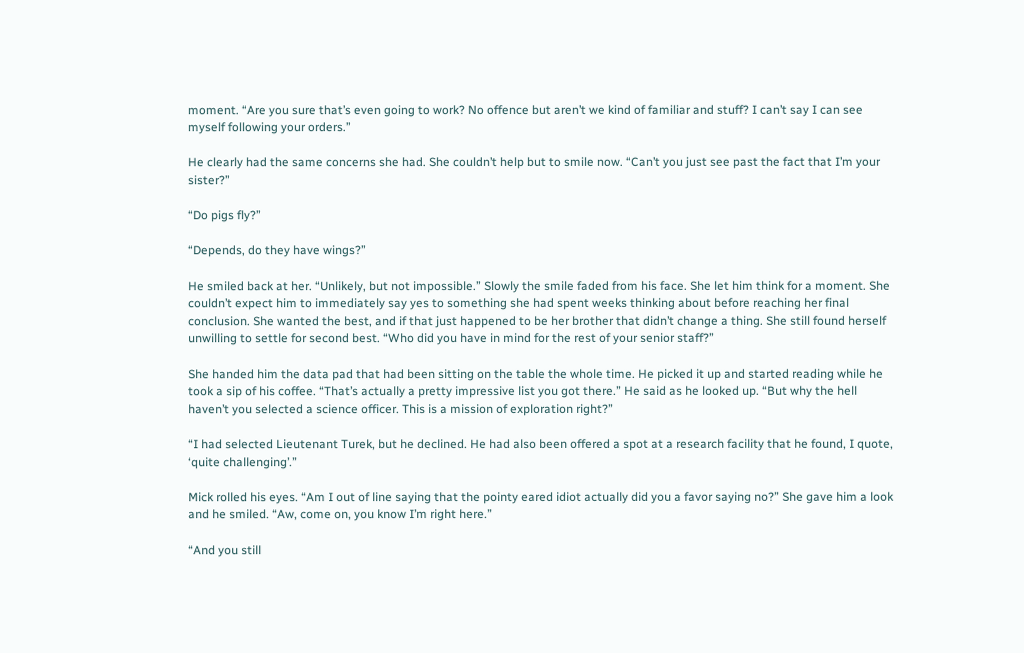moment. “Are you sure that’s even going to work? No offence but aren’t we kind of familiar and stuff? I can’t say I can see myself following your orders.”

He clearly had the same concerns she had. She couldn’t help but to smile now. “Can’t you just see past the fact that I’m your sister?”

“Do pigs fly?”

“Depends, do they have wings?”

He smiled back at her. “Unlikely, but not impossible.” Slowly the smile faded from his face. She let him think for a moment. She couldn’t expect him to immediately say yes to something she had spent weeks thinking about before reaching her final conclusion. She wanted the best, and if that just happened to be her brother that didn’t change a thing. She still found herself unwilling to settle for second best. “Who did you have in mind for the rest of your senior staff?”

She handed him the data pad that had been sitting on the table the whole time. He picked it up and started reading while he took a sip of his coffee. “That’s actually a pretty impressive list you got there.” He said as he looked up. “But why the hell haven’t you selected a science officer. This is a mission of exploration right?”

“I had selected Lieutenant Turek, but he declined. He had also been offered a spot at a research facility that he found, I quote, ‘quite challenging’.”

Mick rolled his eyes. “Am I out of line saying that the pointy eared idiot actually did you a favor saying no?” She gave him a look and he smiled. “Aw, come on, you know I’m right here.”

“And you still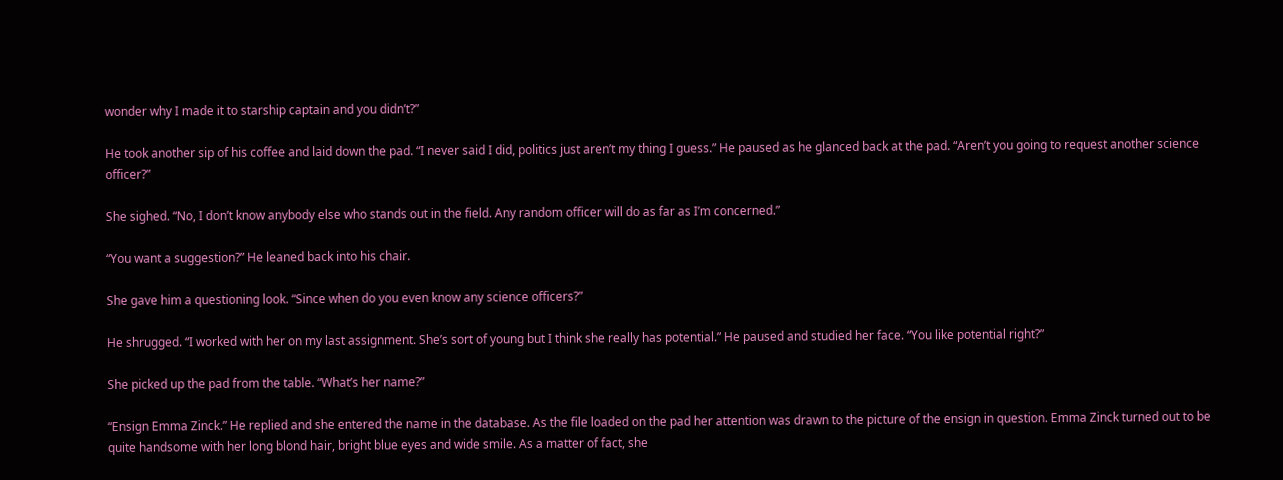wonder why I made it to starship captain and you didn’t?”

He took another sip of his coffee and laid down the pad. “I never said I did, politics just aren’t my thing I guess.” He paused as he glanced back at the pad. “Aren’t you going to request another science officer?”

She sighed. “No, I don’t know anybody else who stands out in the field. Any random officer will do as far as I’m concerned.”

“You want a suggestion?” He leaned back into his chair.

She gave him a questioning look. “Since when do you even know any science officers?”

He shrugged. “I worked with her on my last assignment. She’s sort of young but I think she really has potential.” He paused and studied her face. “You like potential right?”

She picked up the pad from the table. “What’s her name?”

“Ensign Emma Zinck.” He replied and she entered the name in the database. As the file loaded on the pad her attention was drawn to the picture of the ensign in question. Emma Zinck turned out to be quite handsome with her long blond hair, bright blue eyes and wide smile. As a matter of fact, she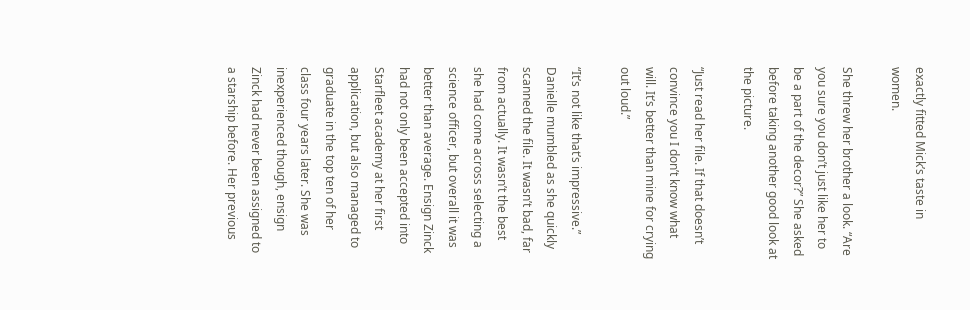exactly fitted Mick’s taste in women.

She threw her brother a look. “Are you sure you don’t just like her to be a part of the decor?” She asked before taking another good look at the picture.

“Just read her file. If that doesn’t convince you I don’t know what will. It’s better than mine for crying out loud.”

“It’s not like that’s impressive.” Danielle mumbled as she quickly scanned the file. It wasn’t bad, far from actually. It wasn’t the best she had come across selecting a science officer, but overall it was better than average. Ensign Zinck had not only been accepted into Starfleet academy at her first application, but also managed to graduate in the top ten of her class four years later. She was inexperienced though, ensign Zinck had never been assigned to a starship before. Her previous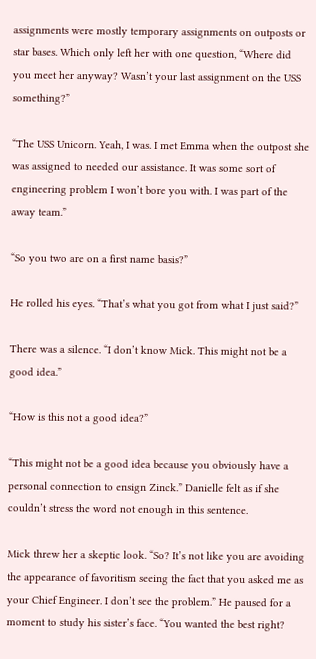assignments were mostly temporary assignments on outposts or star bases. Which only left her with one question, “Where did you meet her anyway? Wasn’t your last assignment on the USS something?”

“The USS Unicorn. Yeah, I was. I met Emma when the outpost she was assigned to needed our assistance. It was some sort of engineering problem I won’t bore you with. I was part of the away team.”

“So you two are on a first name basis?”

He rolled his eyes. “That’s what you got from what I just said?”

There was a silence. “I don’t know Mick. This might not be a good idea.”

“How is this not a good idea?”

“This might not be a good idea because you obviously have a personal connection to ensign Zinck.” Danielle felt as if she couldn’t stress the word not enough in this sentence.

Mick threw her a skeptic look. “So? It’s not like you are avoiding the appearance of favoritism seeing the fact that you asked me as your Chief Engineer. I don’t see the problem.” He paused for a moment to study his sister’s face. “You wanted the best right?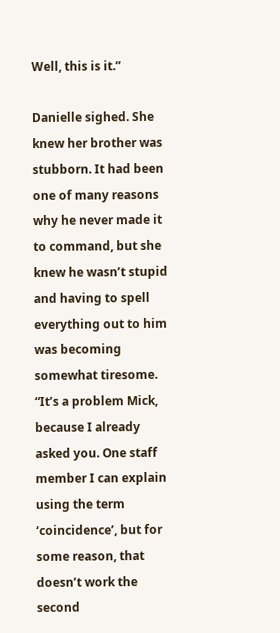Well, this is it.”

Danielle sighed. She knew her brother was stubborn. It had been one of many reasons why he never made it to command, but she knew he wasn’t stupid and having to spell everything out to him was becoming somewhat tiresome. “It’s a problem Mick, because I already asked you. One staff member I can explain using the term ‘coincidence’, but for some reason, that doesn’t work the second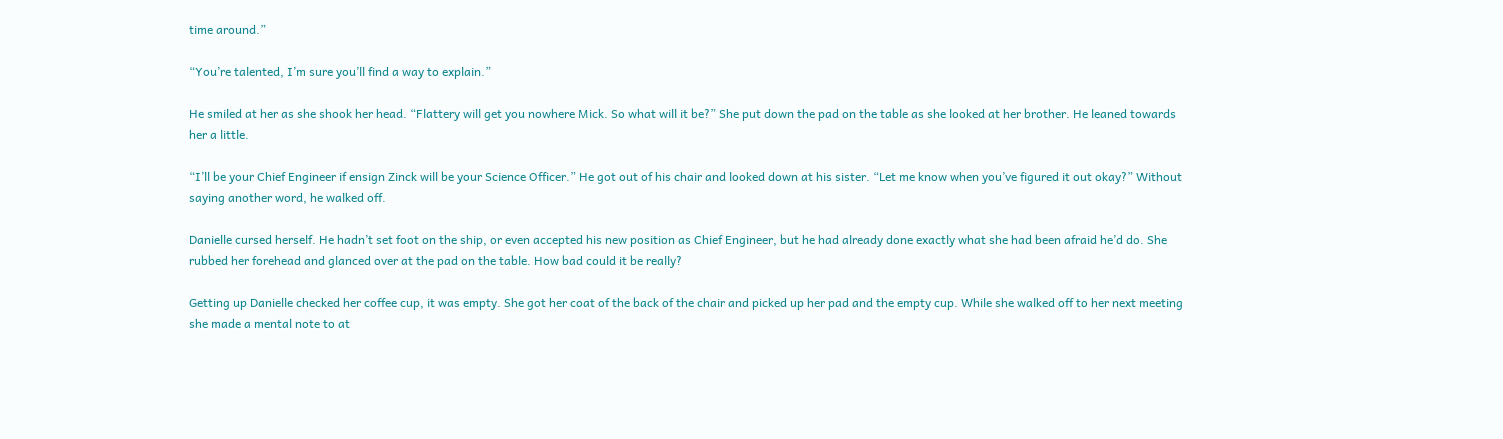time around.”

“You’re talented, I’m sure you’ll find a way to explain.”

He smiled at her as she shook her head. “Flattery will get you nowhere Mick. So what will it be?” She put down the pad on the table as she looked at her brother. He leaned towards her a little.

“I’ll be your Chief Engineer if ensign Zinck will be your Science Officer.” He got out of his chair and looked down at his sister. “Let me know when you’ve figured it out okay?” Without saying another word, he walked off.

Danielle cursed herself. He hadn’t set foot on the ship, or even accepted his new position as Chief Engineer, but he had already done exactly what she had been afraid he’d do. She rubbed her forehead and glanced over at the pad on the table. How bad could it be really?

Getting up Danielle checked her coffee cup, it was empty. She got her coat of the back of the chair and picked up her pad and the empty cup. While she walked off to her next meeting she made a mental note to at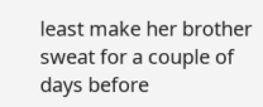least make her brother sweat for a couple of days before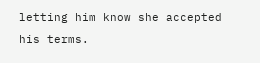letting him know she accepted his terms.